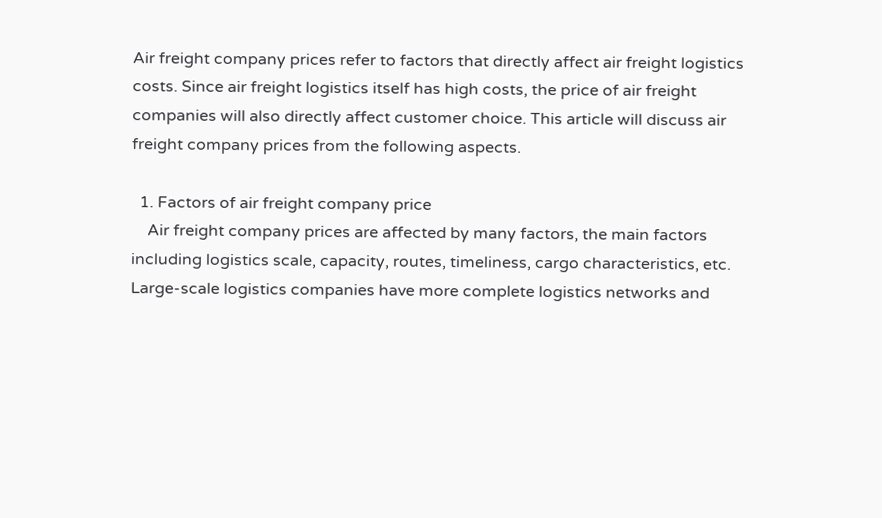Air freight company prices refer to factors that directly affect air freight logistics costs. Since air freight logistics itself has high costs, the price of air freight companies will also directly affect customer choice. This article will discuss air freight company prices from the following aspects.

  1. Factors of air freight company price
    Air freight company prices are affected by many factors, the main factors including logistics scale, capacity, routes, timeliness, cargo characteristics, etc. Large-scale logistics companies have more complete logistics networks and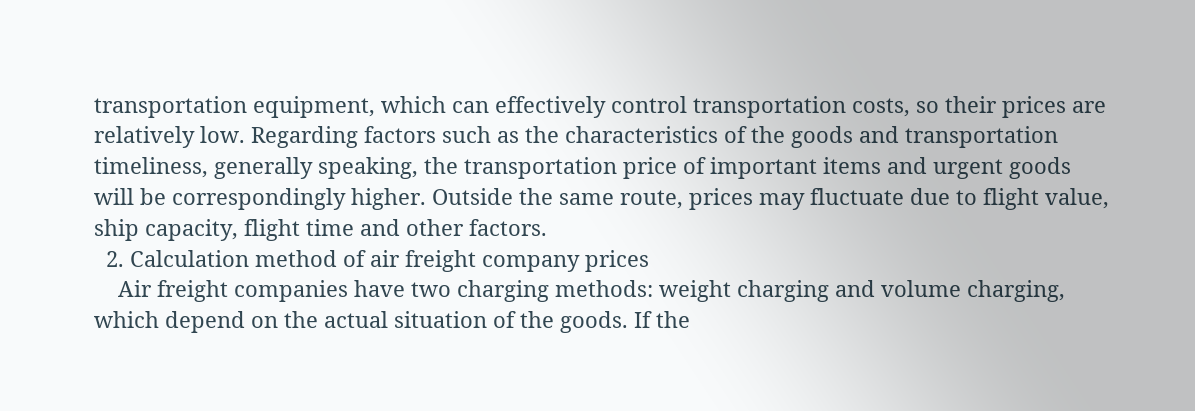transportation equipment, which can effectively control transportation costs, so their prices are relatively low. Regarding factors such as the characteristics of the goods and transportation timeliness, generally speaking, the transportation price of important items and urgent goods will be correspondingly higher. Outside the same route, prices may fluctuate due to flight value, ship capacity, flight time and other factors.
  2. Calculation method of air freight company prices
    Air freight companies have two charging methods: weight charging and volume charging, which depend on the actual situation of the goods. If the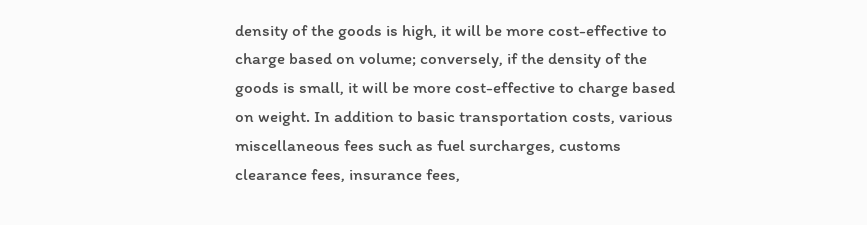density of the goods is high, it will be more cost-effective to charge based on volume; conversely, if the density of the goods is small, it will be more cost-effective to charge based on weight. In addition to basic transportation costs, various miscellaneous fees such as fuel surcharges, customs clearance fees, insurance fees,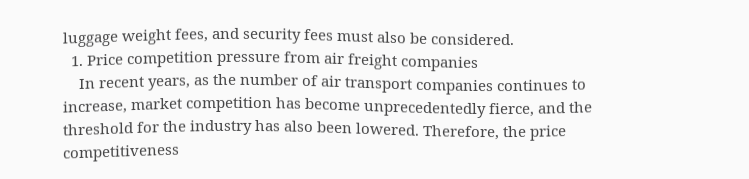luggage weight fees, and security fees must also be considered.
  1. Price competition pressure from air freight companies
    In recent years, as the number of air transport companies continues to increase, market competition has become unprecedentedly fierce, and the threshold for the industry has also been lowered. Therefore, the price competitiveness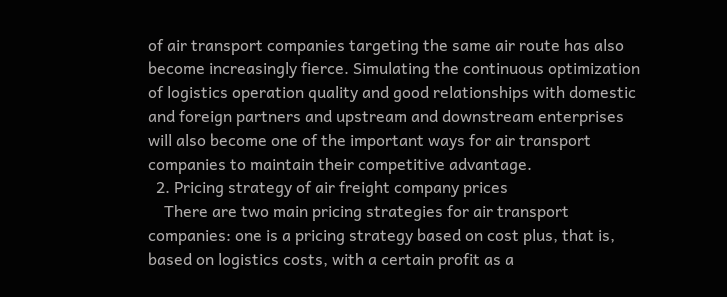of air transport companies targeting the same air route has also become increasingly fierce. Simulating the continuous optimization of logistics operation quality and good relationships with domestic and foreign partners and upstream and downstream enterprises will also become one of the important ways for air transport companies to maintain their competitive advantage.
  2. Pricing strategy of air freight company prices
    There are two main pricing strategies for air transport companies: one is a pricing strategy based on cost plus, that is, based on logistics costs, with a certain profit as a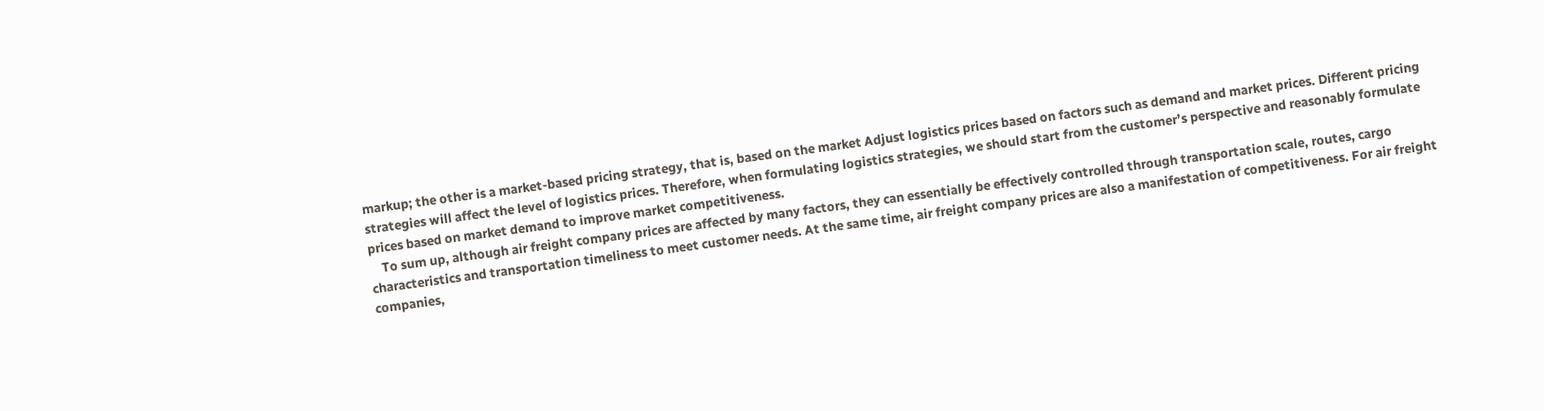markup; the other is a market-based pricing strategy, that is, based on the market Adjust logistics prices based on factors such as demand and market prices. Different pricing strategies will affect the level of logistics prices. Therefore, when formulating logistics strategies, we should start from the customer’s perspective and reasonably formulate prices based on market demand to improve market competitiveness.
    To sum up, although air freight company prices are affected by many factors, they can essentially be effectively controlled through transportation scale, routes, cargo characteristics and transportation timeliness to meet customer needs. At the same time, air freight company prices are also a manifestation of competitiveness. For air freight companies,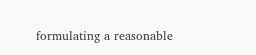formulating a reasonable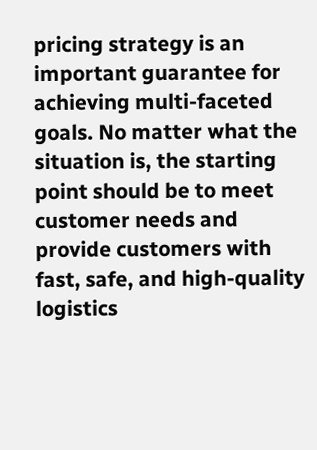pricing strategy is an important guarantee for achieving multi-faceted goals. No matter what the situation is, the starting point should be to meet customer needs and provide customers with fast, safe, and high-quality logistics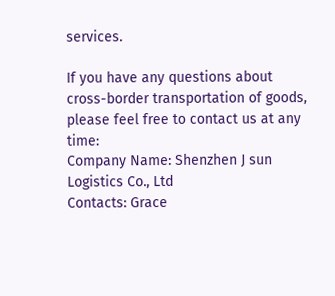services.

If you have any questions about cross-border transportation of goods, please feel free to contact us at any time:
Company Name: Shenzhen J sun Logistics Co., Ltd
Contacts: Grace